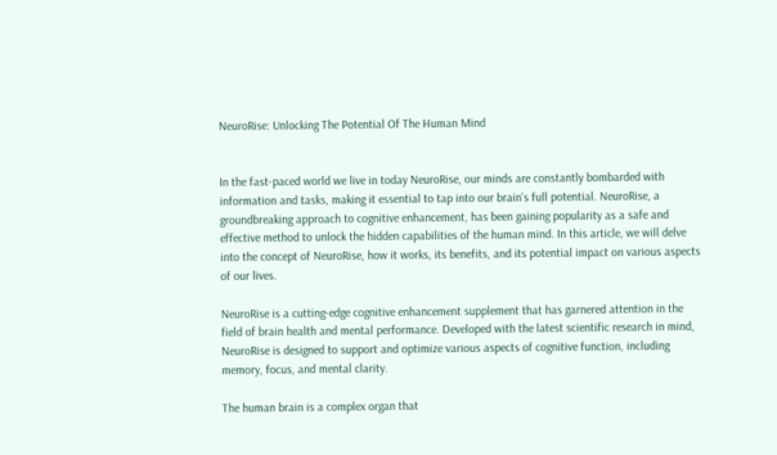NeuroRise: Unlocking The Potential Of The Human Mind


In the fast-paced world we live in today NeuroRise, our minds are constantly bombarded with information and tasks, making it essential to tap into our brain’s full potential. NeuroRise, a groundbreaking approach to cognitive enhancement, has been gaining popularity as a safe and effective method to unlock the hidden capabilities of the human mind. In this article, we will delve into the concept of NeuroRise, how it works, its benefits, and its potential impact on various aspects of our lives.

NeuroRise is a cutting-edge cognitive enhancement supplement that has garnered attention in the field of brain health and mental performance. Developed with the latest scientific research in mind, NeuroRise is designed to support and optimize various aspects of cognitive function, including memory, focus, and mental clarity.

The human brain is a complex organ that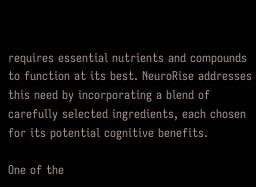requires essential nutrients and compounds to function at its best. NeuroRise addresses this need by incorporating a blend of carefully selected ingredients, each chosen for its potential cognitive benefits.

One of the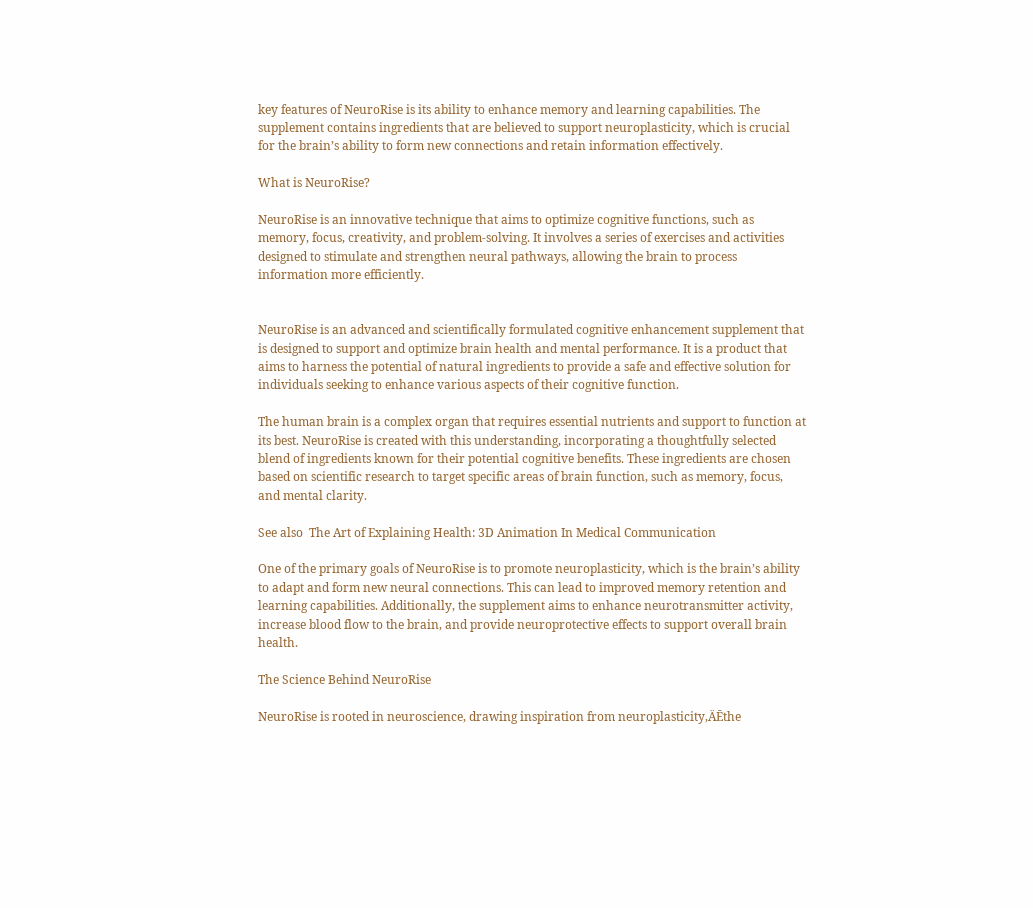key features of NeuroRise is its ability to enhance memory and learning capabilities. The supplement contains ingredients that are believed to support neuroplasticity, which is crucial for the brain’s ability to form new connections and retain information effectively.

What is NeuroRise?

NeuroRise is an innovative technique that aims to optimize cognitive functions, such as memory, focus, creativity, and problem-solving. It involves a series of exercises and activities designed to stimulate and strengthen neural pathways, allowing the brain to process information more efficiently.


NeuroRise is an advanced and scientifically formulated cognitive enhancement supplement that is designed to support and optimize brain health and mental performance. It is a product that aims to harness the potential of natural ingredients to provide a safe and effective solution for individuals seeking to enhance various aspects of their cognitive function.

The human brain is a complex organ that requires essential nutrients and support to function at its best. NeuroRise is created with this understanding, incorporating a thoughtfully selected blend of ingredients known for their potential cognitive benefits. These ingredients are chosen based on scientific research to target specific areas of brain function, such as memory, focus, and mental clarity.

See also  The Art of Explaining Health: 3D Animation In Medical Communication

One of the primary goals of NeuroRise is to promote neuroplasticity, which is the brain’s ability to adapt and form new neural connections. This can lead to improved memory retention and learning capabilities. Additionally, the supplement aims to enhance neurotransmitter activity, increase blood flow to the brain, and provide neuroprotective effects to support overall brain health.

The Science Behind NeuroRise

NeuroRise is rooted in neuroscience, drawing inspiration from neuroplasticity‚ÄĒthe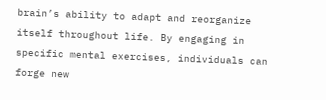brain’s ability to adapt and reorganize itself throughout life. By engaging in specific mental exercises, individuals can forge new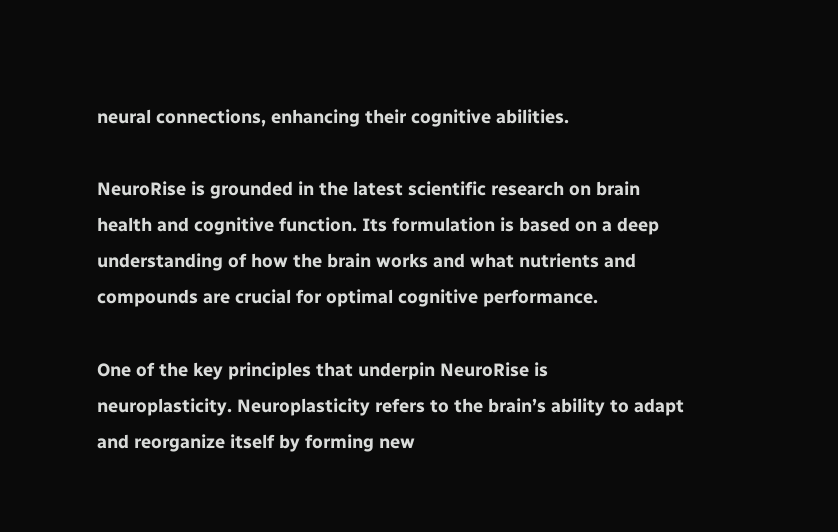neural connections, enhancing their cognitive abilities.

NeuroRise is grounded in the latest scientific research on brain health and cognitive function. Its formulation is based on a deep understanding of how the brain works and what nutrients and compounds are crucial for optimal cognitive performance.

One of the key principles that underpin NeuroRise is neuroplasticity. Neuroplasticity refers to the brain’s ability to adapt and reorganize itself by forming new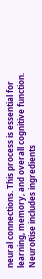neural connections. This process is essential for learning, memory, and overall cognitive function. NeuroRise includes ingredients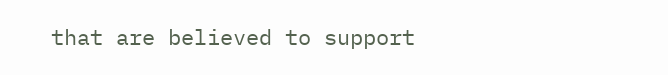that are believed to support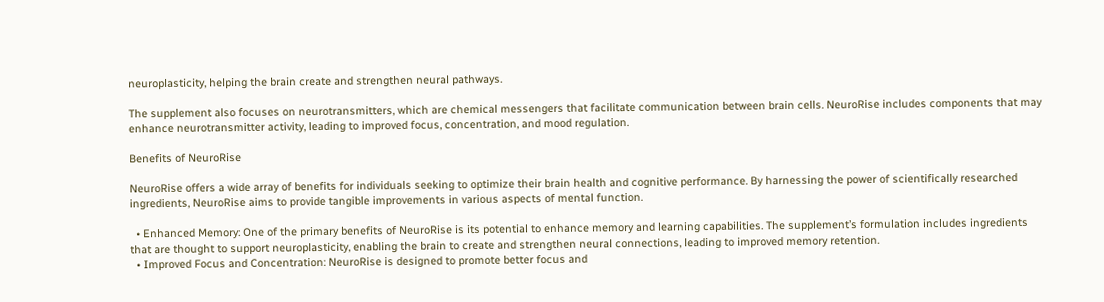neuroplasticity, helping the brain create and strengthen neural pathways.

The supplement also focuses on neurotransmitters, which are chemical messengers that facilitate communication between brain cells. NeuroRise includes components that may enhance neurotransmitter activity, leading to improved focus, concentration, and mood regulation.

Benefits of NeuroRise

NeuroRise offers a wide array of benefits for individuals seeking to optimize their brain health and cognitive performance. By harnessing the power of scientifically researched ingredients, NeuroRise aims to provide tangible improvements in various aspects of mental function.

  • Enhanced Memory: One of the primary benefits of NeuroRise is its potential to enhance memory and learning capabilities. The supplement’s formulation includes ingredients that are thought to support neuroplasticity, enabling the brain to create and strengthen neural connections, leading to improved memory retention.
  • Improved Focus and Concentration: NeuroRise is designed to promote better focus and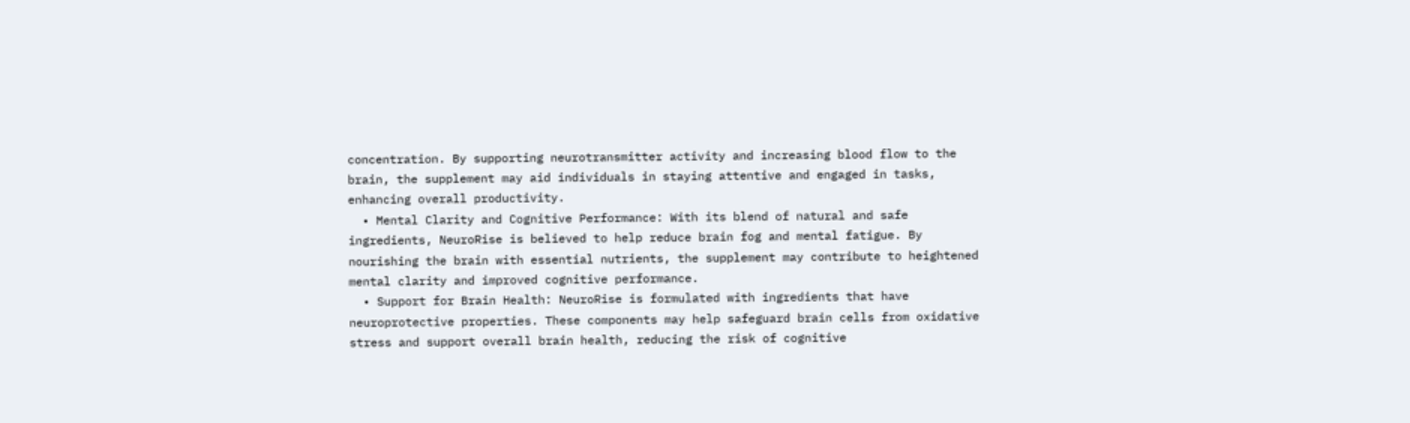concentration. By supporting neurotransmitter activity and increasing blood flow to the brain, the supplement may aid individuals in staying attentive and engaged in tasks, enhancing overall productivity.
  • Mental Clarity and Cognitive Performance: With its blend of natural and safe ingredients, NeuroRise is believed to help reduce brain fog and mental fatigue. By nourishing the brain with essential nutrients, the supplement may contribute to heightened mental clarity and improved cognitive performance.
  • Support for Brain Health: NeuroRise is formulated with ingredients that have neuroprotective properties. These components may help safeguard brain cells from oxidative stress and support overall brain health, reducing the risk of cognitive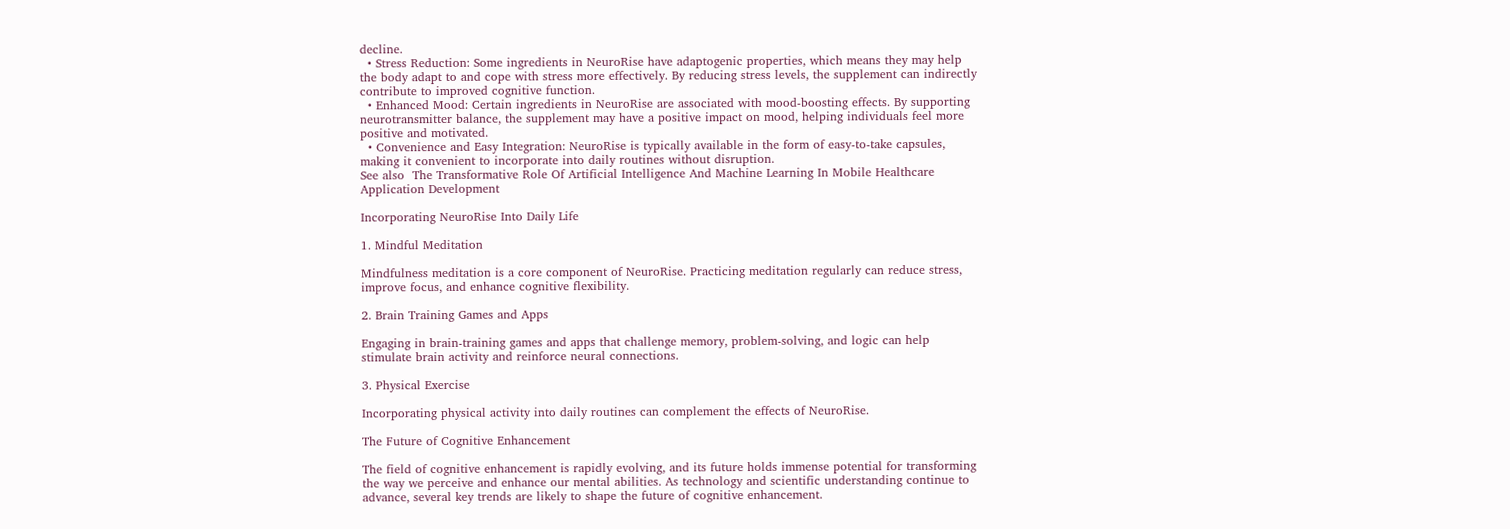decline.
  • Stress Reduction: Some ingredients in NeuroRise have adaptogenic properties, which means they may help the body adapt to and cope with stress more effectively. By reducing stress levels, the supplement can indirectly contribute to improved cognitive function.
  • Enhanced Mood: Certain ingredients in NeuroRise are associated with mood-boosting effects. By supporting neurotransmitter balance, the supplement may have a positive impact on mood, helping individuals feel more positive and motivated.
  • Convenience and Easy Integration: NeuroRise is typically available in the form of easy-to-take capsules, making it convenient to incorporate into daily routines without disruption.
See also  The Transformative Role Of Artificial Intelligence And Machine Learning In Mobile Healthcare Application Development

Incorporating NeuroRise Into Daily Life

1. Mindful Meditation

Mindfulness meditation is a core component of NeuroRise. Practicing meditation regularly can reduce stress, improve focus, and enhance cognitive flexibility.

2. Brain Training Games and Apps

Engaging in brain-training games and apps that challenge memory, problem-solving, and logic can help stimulate brain activity and reinforce neural connections.

3. Physical Exercise

Incorporating physical activity into daily routines can complement the effects of NeuroRise.

The Future of Cognitive Enhancement

The field of cognitive enhancement is rapidly evolving, and its future holds immense potential for transforming the way we perceive and enhance our mental abilities. As technology and scientific understanding continue to advance, several key trends are likely to shape the future of cognitive enhancement.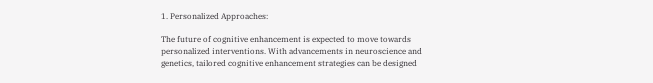1. Personalized Approaches:

The future of cognitive enhancement is expected to move towards personalized interventions. With advancements in neuroscience and genetics, tailored cognitive enhancement strategies can be designed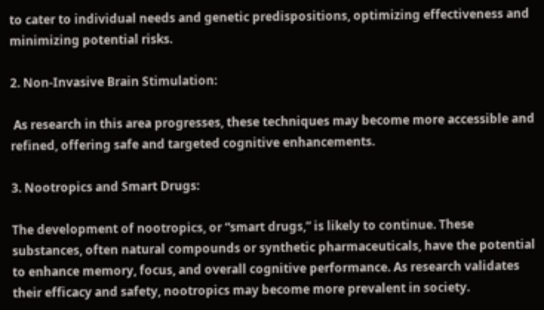to cater to individual needs and genetic predispositions, optimizing effectiveness and minimizing potential risks.

2. Non-Invasive Brain Stimulation:

 As research in this area progresses, these techniques may become more accessible and refined, offering safe and targeted cognitive enhancements.

3. Nootropics and Smart Drugs:

The development of nootropics, or “smart drugs,” is likely to continue. These substances, often natural compounds or synthetic pharmaceuticals, have the potential to enhance memory, focus, and overall cognitive performance. As research validates their efficacy and safety, nootropics may become more prevalent in society.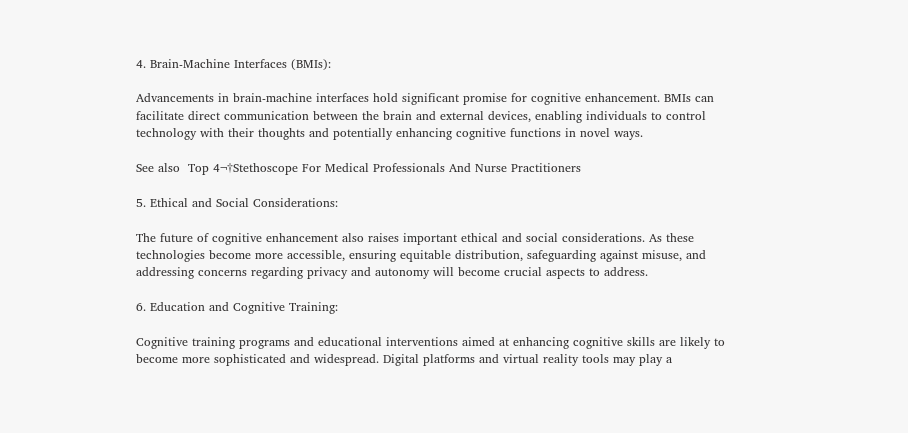4. Brain-Machine Interfaces (BMIs):

Advancements in brain-machine interfaces hold significant promise for cognitive enhancement. BMIs can facilitate direct communication between the brain and external devices, enabling individuals to control technology with their thoughts and potentially enhancing cognitive functions in novel ways.

See also  Top 4¬†Stethoscope For Medical Professionals And Nurse Practitioners

5. Ethical and Social Considerations:

The future of cognitive enhancement also raises important ethical and social considerations. As these technologies become more accessible, ensuring equitable distribution, safeguarding against misuse, and addressing concerns regarding privacy and autonomy will become crucial aspects to address.

6. Education and Cognitive Training:

Cognitive training programs and educational interventions aimed at enhancing cognitive skills are likely to become more sophisticated and widespread. Digital platforms and virtual reality tools may play a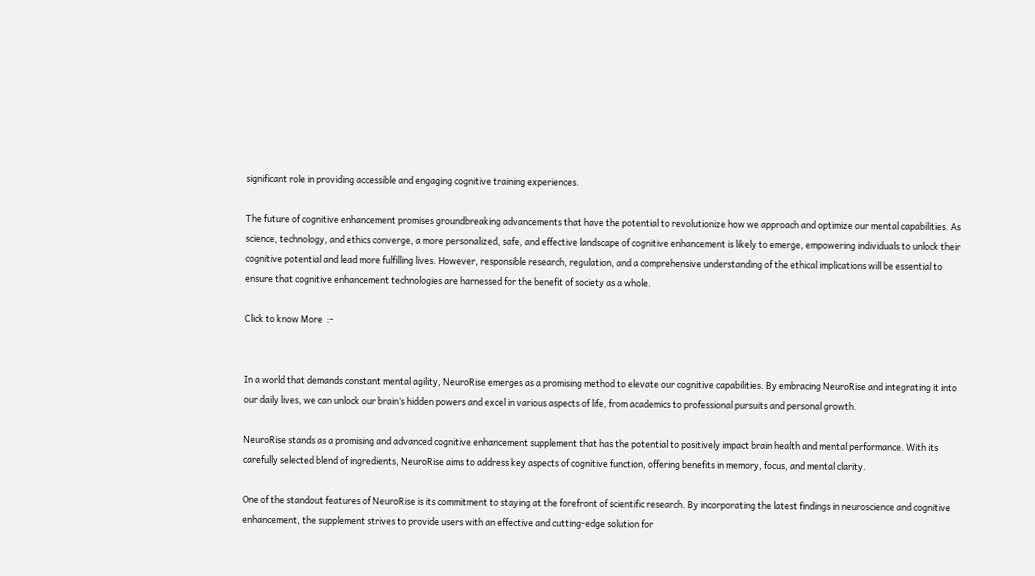significant role in providing accessible and engaging cognitive training experiences.

The future of cognitive enhancement promises groundbreaking advancements that have the potential to revolutionize how we approach and optimize our mental capabilities. As science, technology, and ethics converge, a more personalized, safe, and effective landscape of cognitive enhancement is likely to emerge, empowering individuals to unlock their cognitive potential and lead more fulfilling lives. However, responsible research, regulation, and a comprehensive understanding of the ethical implications will be essential to ensure that cognitive enhancement technologies are harnessed for the benefit of society as a whole.

Click to know More  :-


In a world that demands constant mental agility, NeuroRise emerges as a promising method to elevate our cognitive capabilities. By embracing NeuroRise and integrating it into our daily lives, we can unlock our brain’s hidden powers and excel in various aspects of life, from academics to professional pursuits and personal growth.

NeuroRise stands as a promising and advanced cognitive enhancement supplement that has the potential to positively impact brain health and mental performance. With its carefully selected blend of ingredients, NeuroRise aims to address key aspects of cognitive function, offering benefits in memory, focus, and mental clarity.

One of the standout features of NeuroRise is its commitment to staying at the forefront of scientific research. By incorporating the latest findings in neuroscience and cognitive enhancement, the supplement strives to provide users with an effective and cutting-edge solution for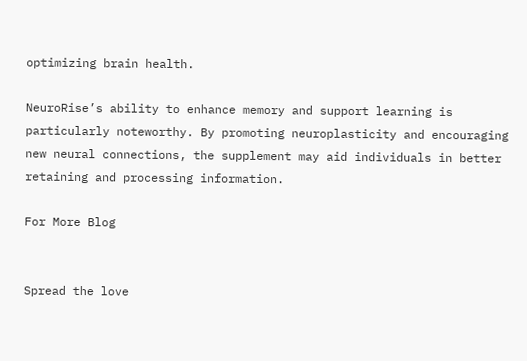optimizing brain health.

NeuroRise’s ability to enhance memory and support learning is particularly noteworthy. By promoting neuroplasticity and encouraging new neural connections, the supplement may aid individuals in better retaining and processing information.

For More Blog


Spread the love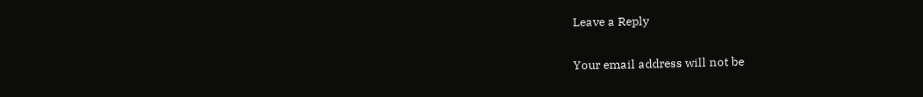Leave a Reply

Your email address will not be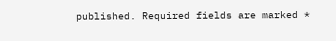published. Required fields are marked *